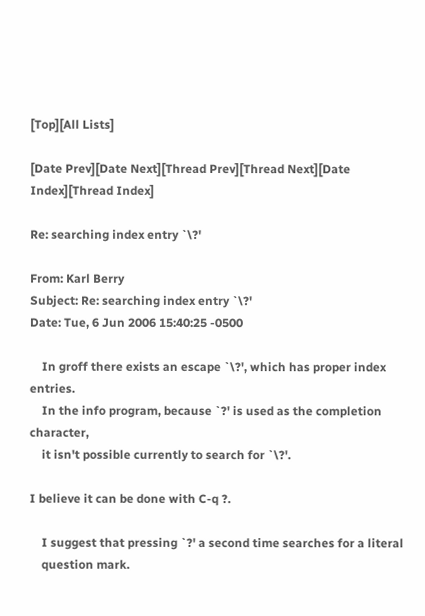[Top][All Lists]

[Date Prev][Date Next][Thread Prev][Thread Next][Date Index][Thread Index]

Re: searching index entry `\?'

From: Karl Berry
Subject: Re: searching index entry `\?'
Date: Tue, 6 Jun 2006 15:40:25 -0500

    In groff there exists an escape `\?', which has proper index entries.
    In the info program, because `?' is used as the completion character,
    it isn't possible currently to search for `\?'.

I believe it can be done with C-q ?.

    I suggest that pressing `?' a second time searches for a literal
    question mark.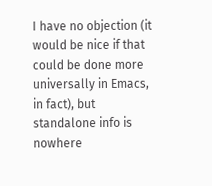I have no objection (it would be nice if that could be done more
universally in Emacs, in fact), but standalone info is nowhere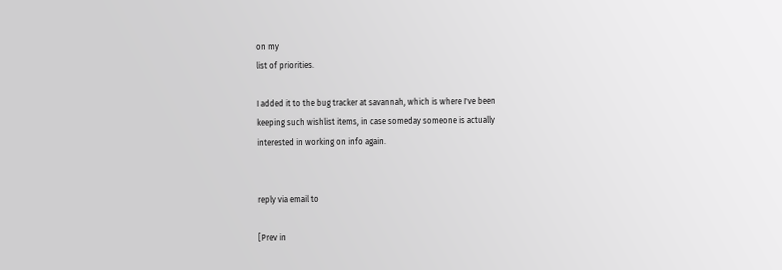on my
list of priorities.

I added it to the bug tracker at savannah, which is where I've been
keeping such wishlist items, in case someday someone is actually
interested in working on info again.


reply via email to

[Prev in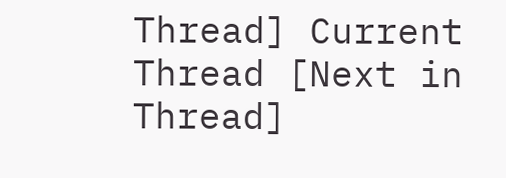Thread] Current Thread [Next in Thread]